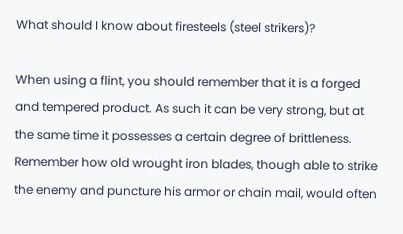What should I know about firesteels (steel strikers)?

When using a flint, you should remember that it is a forged and tempered product. As such it can be very strong, but at the same time it possesses a certain degree of brittleness. Remember how old wrought iron blades, though able to strike the enemy and puncture his armor or chain mail, would often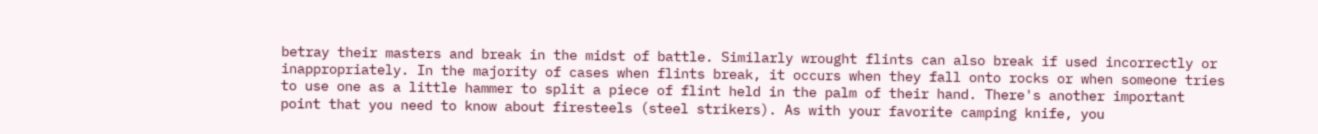betray their masters and break in the midst of battle. Similarly wrought flints can also break if used incorrectly or inappropriately. In the majority of cases when flints break, it occurs when they fall onto rocks or when someone tries to use one as a little hammer to split a piece of flint held in the palm of their hand. There's another important point that you need to know about firesteels (steel strikers). As with your favorite camping knife, you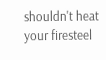shouldn't heat your firesteel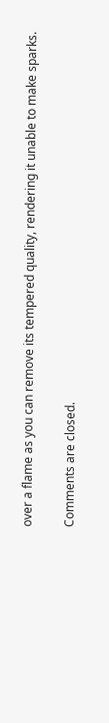over a flame as you can remove its tempered quality, rendering it unable to make sparks.

Comments are closed.